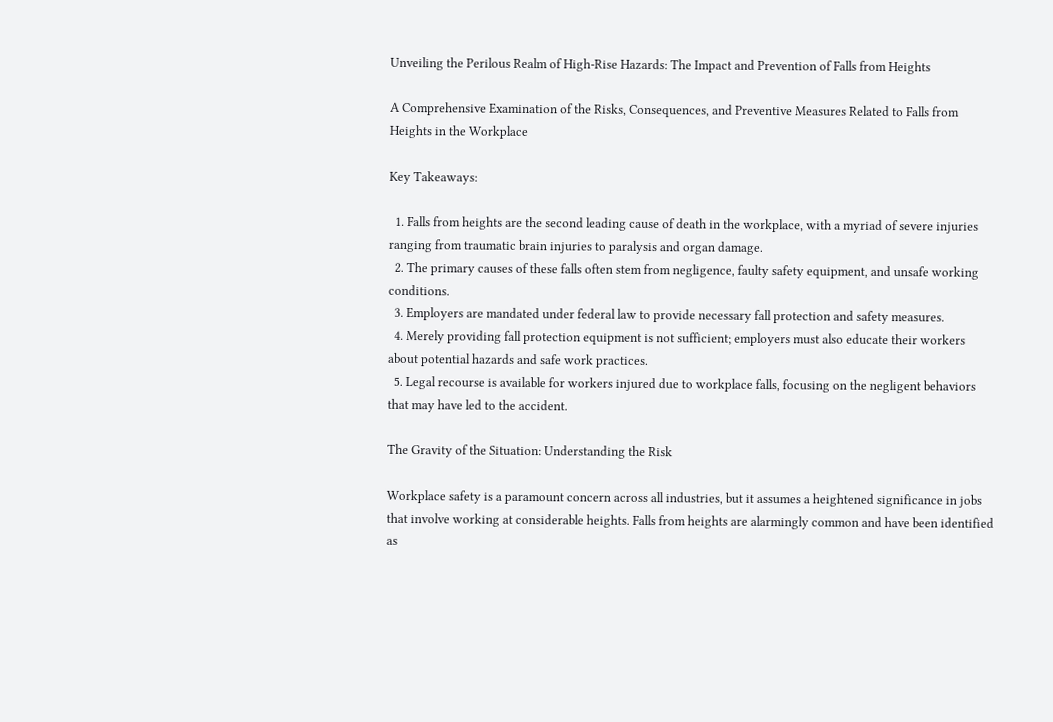Unveiling the Perilous Realm of High-Rise Hazards: The Impact and Prevention of Falls from Heights

A Comprehensive Examination of the Risks, Consequences, and Preventive Measures Related to Falls from Heights in the Workplace

Key Takeaways:

  1. Falls from heights are the second leading cause of death in the workplace, with a myriad of severe injuries ranging from traumatic brain injuries to paralysis and organ damage.
  2. The primary causes of these falls often stem from negligence, faulty safety equipment, and unsafe working conditions.
  3. Employers are mandated under federal law to provide necessary fall protection and safety measures.
  4. Merely providing fall protection equipment is not sufficient; employers must also educate their workers about potential hazards and safe work practices.
  5. Legal recourse is available for workers injured due to workplace falls, focusing on the negligent behaviors that may have led to the accident.

The Gravity of the Situation: Understanding the Risk

Workplace safety is a paramount concern across all industries, but it assumes a heightened significance in jobs that involve working at considerable heights. Falls from heights are alarmingly common and have been identified as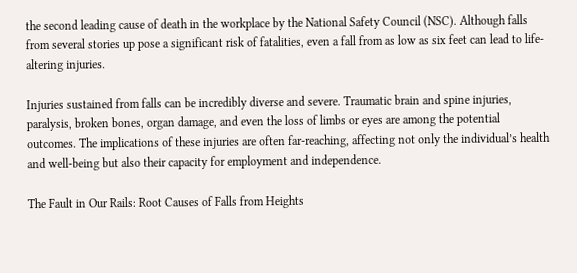the second leading cause of death in the workplace by the National Safety Council (NSC). Although falls from several stories up pose a significant risk of fatalities, even a fall from as low as six feet can lead to life-altering injuries.

Injuries sustained from falls can be incredibly diverse and severe. Traumatic brain and spine injuries, paralysis, broken bones, organ damage, and even the loss of limbs or eyes are among the potential outcomes. The implications of these injuries are often far-reaching, affecting not only the individual’s health and well-being but also their capacity for employment and independence.

The Fault in Our Rails: Root Causes of Falls from Heights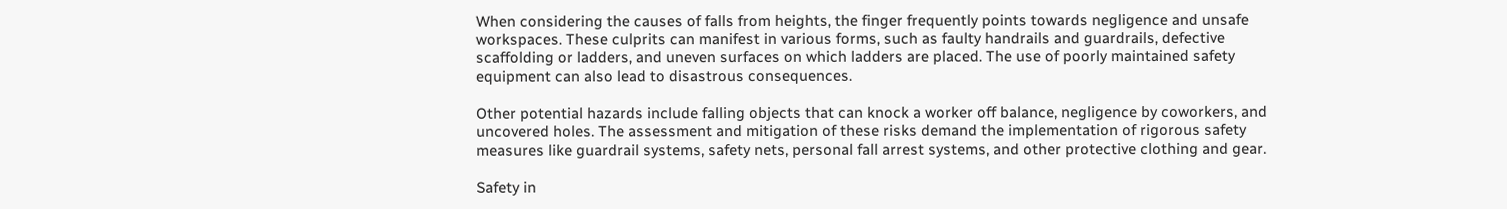When considering the causes of falls from heights, the finger frequently points towards negligence and unsafe workspaces. These culprits can manifest in various forms, such as faulty handrails and guardrails, defective scaffolding or ladders, and uneven surfaces on which ladders are placed. The use of poorly maintained safety equipment can also lead to disastrous consequences.

Other potential hazards include falling objects that can knock a worker off balance, negligence by coworkers, and uncovered holes. The assessment and mitigation of these risks demand the implementation of rigorous safety measures like guardrail systems, safety nets, personal fall arrest systems, and other protective clothing and gear.

Safety in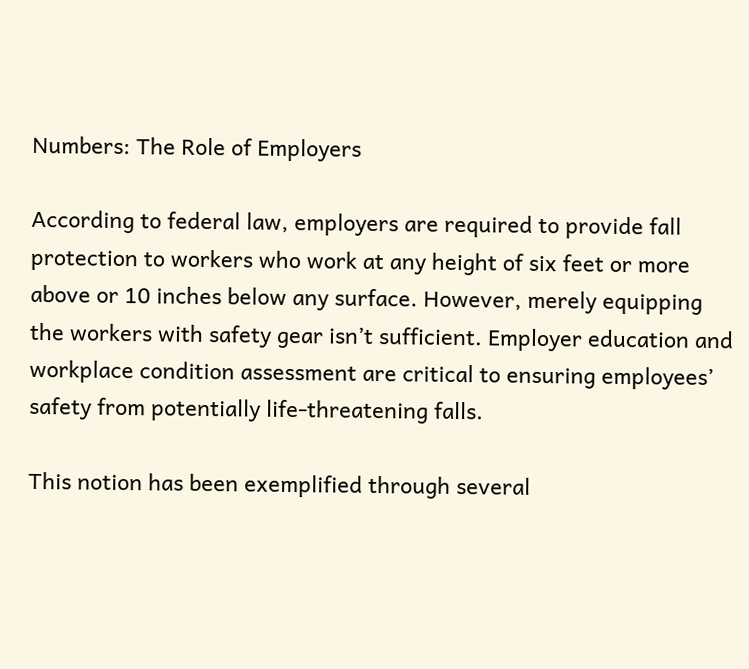Numbers: The Role of Employers

According to federal law, employers are required to provide fall protection to workers who work at any height of six feet or more above or 10 inches below any surface. However, merely equipping the workers with safety gear isn’t sufficient. Employer education and workplace condition assessment are critical to ensuring employees’ safety from potentially life-threatening falls.

This notion has been exemplified through several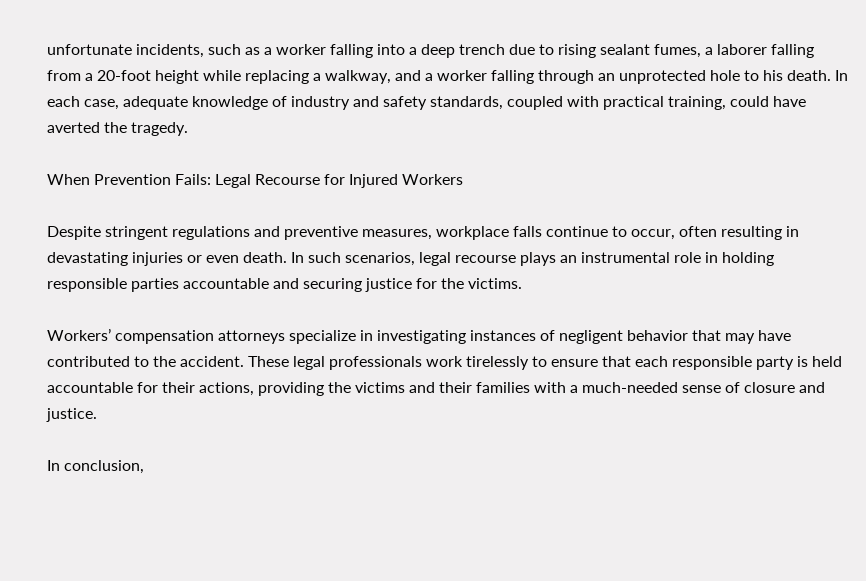unfortunate incidents, such as a worker falling into a deep trench due to rising sealant fumes, a laborer falling from a 20-foot height while replacing a walkway, and a worker falling through an unprotected hole to his death. In each case, adequate knowledge of industry and safety standards, coupled with practical training, could have averted the tragedy.

When Prevention Fails: Legal Recourse for Injured Workers

Despite stringent regulations and preventive measures, workplace falls continue to occur, often resulting in devastating injuries or even death. In such scenarios, legal recourse plays an instrumental role in holding responsible parties accountable and securing justice for the victims.

Workers’ compensation attorneys specialize in investigating instances of negligent behavior that may have contributed to the accident. These legal professionals work tirelessly to ensure that each responsible party is held accountable for their actions, providing the victims and their families with a much-needed sense of closure and justice.

In conclusion,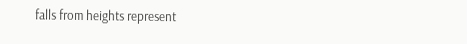falls from heights represent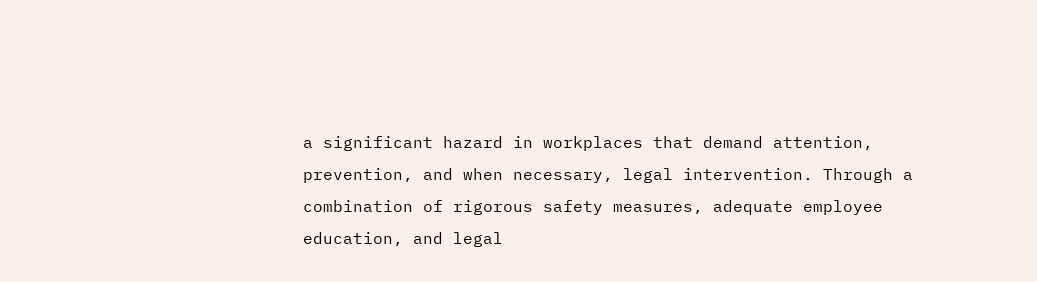a significant hazard in workplaces that demand attention, prevention, and when necessary, legal intervention. Through a combination of rigorous safety measures, adequate employee education, and legal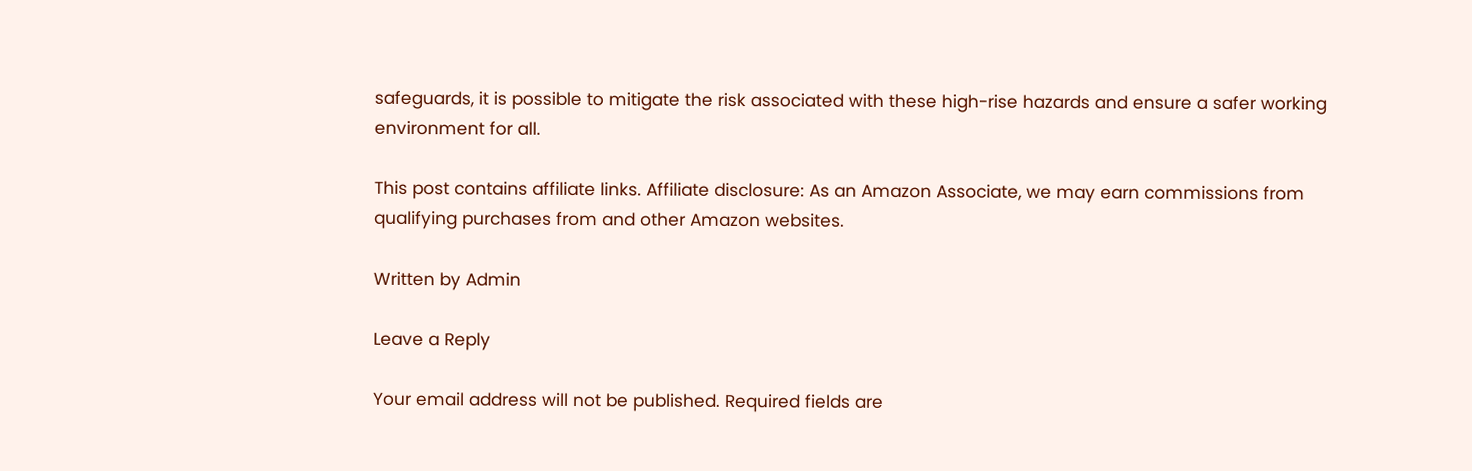safeguards, it is possible to mitigate the risk associated with these high-rise hazards and ensure a safer working environment for all.

This post contains affiliate links. Affiliate disclosure: As an Amazon Associate, we may earn commissions from qualifying purchases from and other Amazon websites.

Written by Admin

Leave a Reply

Your email address will not be published. Required fields are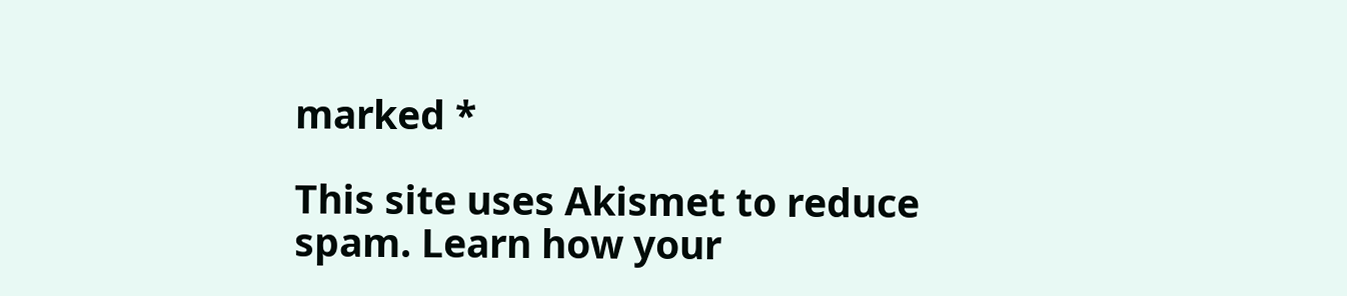marked *

This site uses Akismet to reduce spam. Learn how your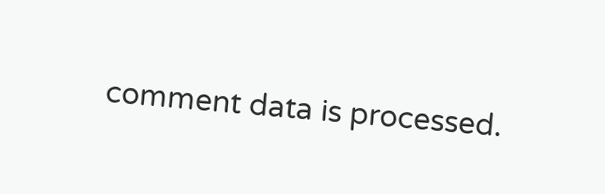comment data is processed.